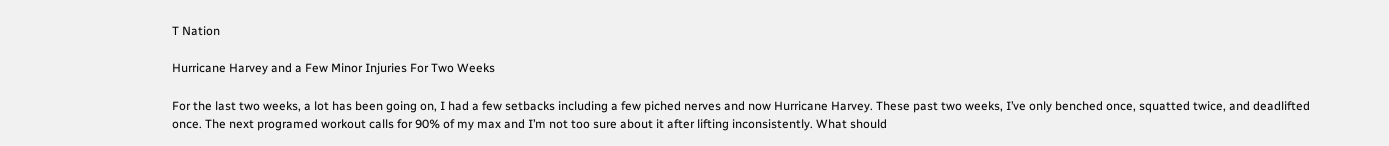T Nation

Hurricane Harvey and a Few Minor Injuries For Two Weeks

For the last two weeks, a lot has been going on, I had a few setbacks including a few piched nerves and now Hurricane Harvey. These past two weeks, I’ve only benched once, squatted twice, and deadlifted once. The next programed workout calls for 90% of my max and I’m not too sure about it after lifting inconsistently. What should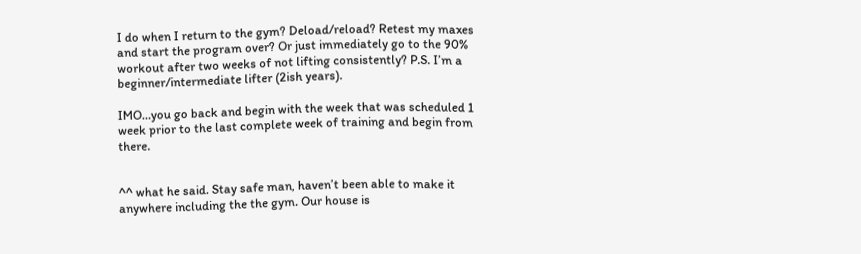I do when I return to the gym? Deload/reload? Retest my maxes and start the program over? Or just immediately go to the 90% workout after two weeks of not lifting consistently? P.S. I’m a beginner/intermediate lifter (2ish years).

IMO…you go back and begin with the week that was scheduled 1 week prior to the last complete week of training and begin from there.


^^ what he said. Stay safe man, haven’t been able to make it anywhere including the the gym. Our house is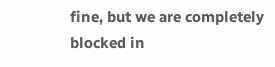fine, but we are completely blocked in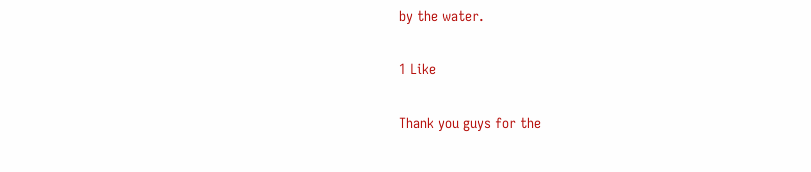by the water.

1 Like

Thank you guys for the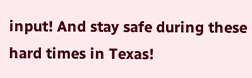input! And stay safe during these hard times in Texas!